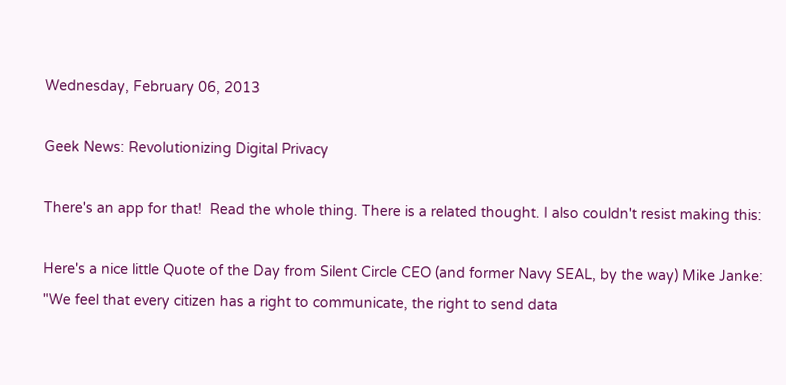Wednesday, February 06, 2013

Geek News: Revolutionizing Digital Privacy

There's an app for that!  Read the whole thing. There is a related thought. I also couldn't resist making this:

Here's a nice little Quote of the Day from Silent Circle CEO (and former Navy SEAL, by the way) Mike Janke:
"We feel that every citizen has a right to communicate, the right to send data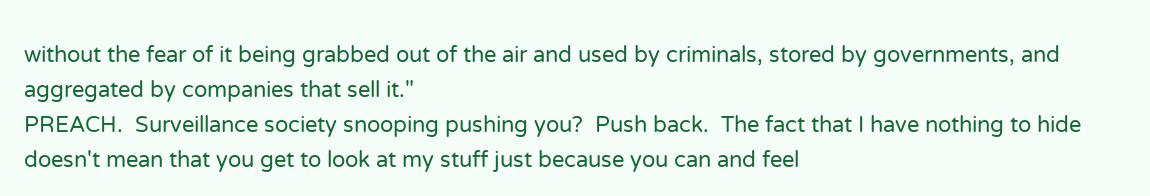without the fear of it being grabbed out of the air and used by criminals, stored by governments, and aggregated by companies that sell it."
PREACH.  Surveillance society snooping pushing you?  Push back.  The fact that I have nothing to hide doesn't mean that you get to look at my stuff just because you can and feel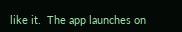like it.  The app launches on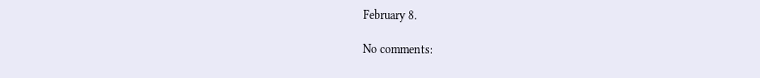February 8.

No comments: